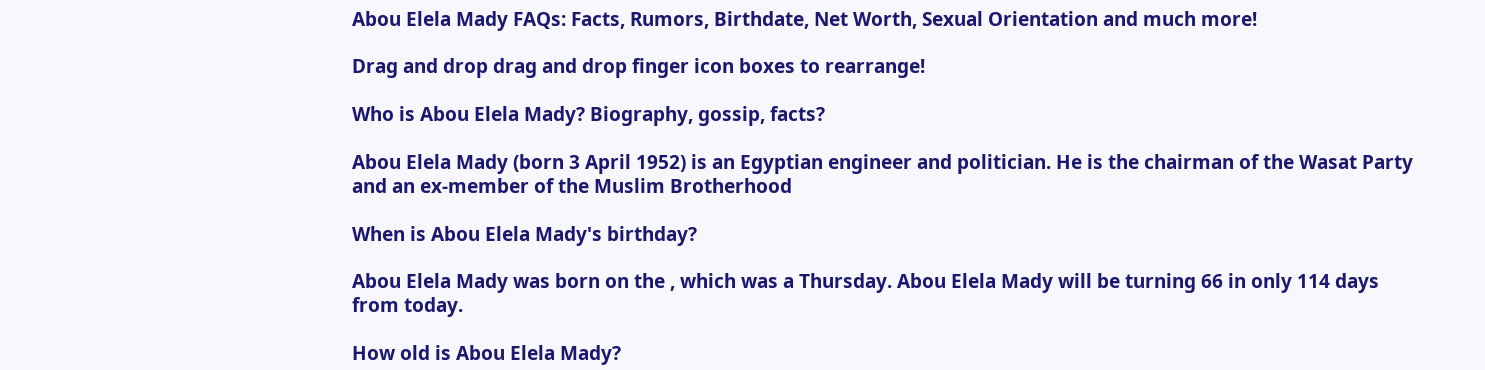Abou Elela Mady FAQs: Facts, Rumors, Birthdate, Net Worth, Sexual Orientation and much more!

Drag and drop drag and drop finger icon boxes to rearrange!

Who is Abou Elela Mady? Biography, gossip, facts?

Abou Elela Mady (born 3 April 1952) is an Egyptian engineer and politician. He is the chairman of the Wasat Party and an ex-member of the Muslim Brotherhood

When is Abou Elela Mady's birthday?

Abou Elela Mady was born on the , which was a Thursday. Abou Elela Mady will be turning 66 in only 114 days from today.

How old is Abou Elela Mady?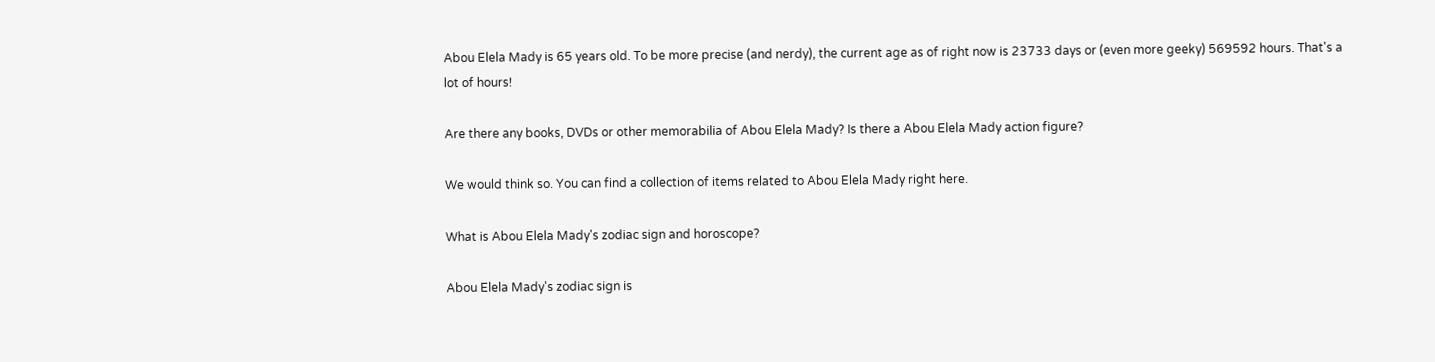Abou Elela Mady is 65 years old. To be more precise (and nerdy), the current age as of right now is 23733 days or (even more geeky) 569592 hours. That's a lot of hours!

Are there any books, DVDs or other memorabilia of Abou Elela Mady? Is there a Abou Elela Mady action figure?

We would think so. You can find a collection of items related to Abou Elela Mady right here.

What is Abou Elela Mady's zodiac sign and horoscope?

Abou Elela Mady's zodiac sign is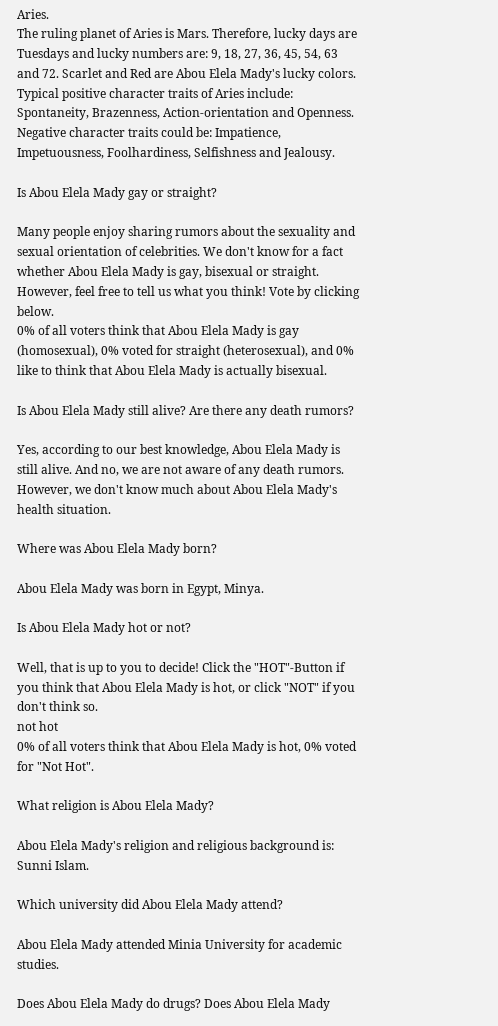Aries.
The ruling planet of Aries is Mars. Therefore, lucky days are Tuesdays and lucky numbers are: 9, 18, 27, 36, 45, 54, 63 and 72. Scarlet and Red are Abou Elela Mady's lucky colors. Typical positive character traits of Aries include: Spontaneity, Brazenness, Action-orientation and Openness. Negative character traits could be: Impatience, Impetuousness, Foolhardiness, Selfishness and Jealousy.

Is Abou Elela Mady gay or straight?

Many people enjoy sharing rumors about the sexuality and sexual orientation of celebrities. We don't know for a fact whether Abou Elela Mady is gay, bisexual or straight. However, feel free to tell us what you think! Vote by clicking below.
0% of all voters think that Abou Elela Mady is gay (homosexual), 0% voted for straight (heterosexual), and 0% like to think that Abou Elela Mady is actually bisexual.

Is Abou Elela Mady still alive? Are there any death rumors?

Yes, according to our best knowledge, Abou Elela Mady is still alive. And no, we are not aware of any death rumors. However, we don't know much about Abou Elela Mady's health situation.

Where was Abou Elela Mady born?

Abou Elela Mady was born in Egypt, Minya.

Is Abou Elela Mady hot or not?

Well, that is up to you to decide! Click the "HOT"-Button if you think that Abou Elela Mady is hot, or click "NOT" if you don't think so.
not hot
0% of all voters think that Abou Elela Mady is hot, 0% voted for "Not Hot".

What religion is Abou Elela Mady?

Abou Elela Mady's religion and religious background is: Sunni Islam.

Which university did Abou Elela Mady attend?

Abou Elela Mady attended Minia University for academic studies.

Does Abou Elela Mady do drugs? Does Abou Elela Mady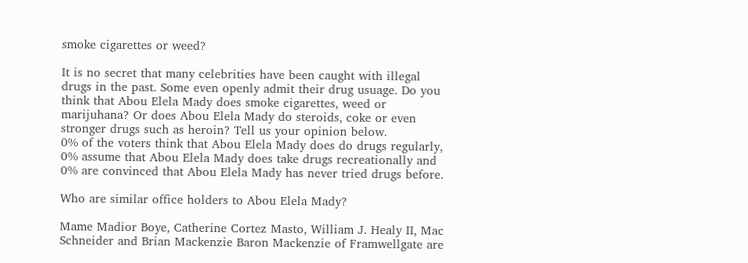smoke cigarettes or weed?

It is no secret that many celebrities have been caught with illegal drugs in the past. Some even openly admit their drug usuage. Do you think that Abou Elela Mady does smoke cigarettes, weed or marijuhana? Or does Abou Elela Mady do steroids, coke or even stronger drugs such as heroin? Tell us your opinion below.
0% of the voters think that Abou Elela Mady does do drugs regularly, 0% assume that Abou Elela Mady does take drugs recreationally and 0% are convinced that Abou Elela Mady has never tried drugs before.

Who are similar office holders to Abou Elela Mady?

Mame Madior Boye, Catherine Cortez Masto, William J. Healy II, Mac Schneider and Brian Mackenzie Baron Mackenzie of Framwellgate are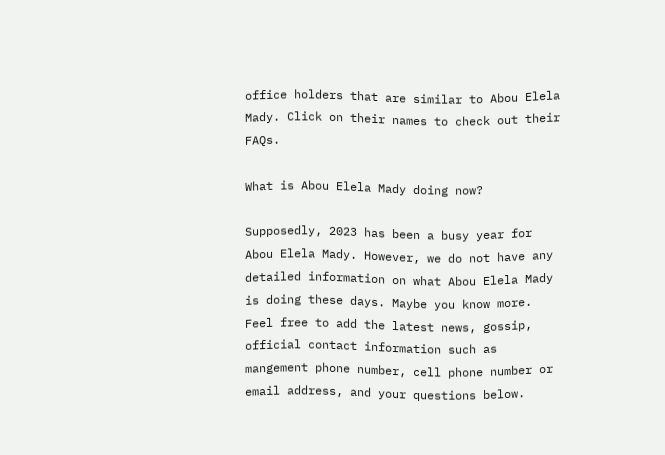office holders that are similar to Abou Elela Mady. Click on their names to check out their FAQs.

What is Abou Elela Mady doing now?

Supposedly, 2023 has been a busy year for Abou Elela Mady. However, we do not have any detailed information on what Abou Elela Mady is doing these days. Maybe you know more. Feel free to add the latest news, gossip, official contact information such as mangement phone number, cell phone number or email address, and your questions below.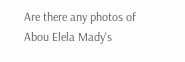Are there any photos of Abou Elela Mady's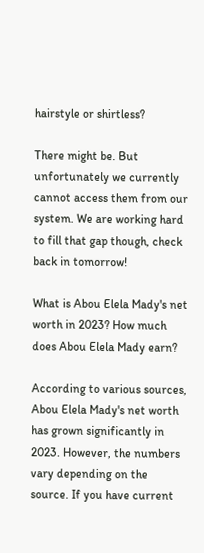hairstyle or shirtless?

There might be. But unfortunately we currently cannot access them from our system. We are working hard to fill that gap though, check back in tomorrow!

What is Abou Elela Mady's net worth in 2023? How much does Abou Elela Mady earn?

According to various sources, Abou Elela Mady's net worth has grown significantly in 2023. However, the numbers vary depending on the source. If you have current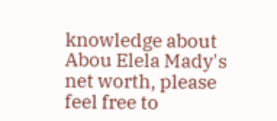knowledge about Abou Elela Mady's net worth, please feel free to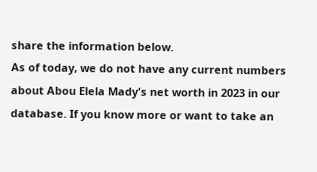share the information below.
As of today, we do not have any current numbers about Abou Elela Mady's net worth in 2023 in our database. If you know more or want to take an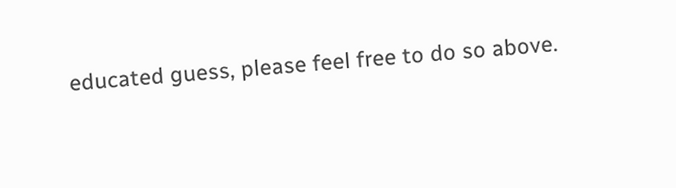educated guess, please feel free to do so above.